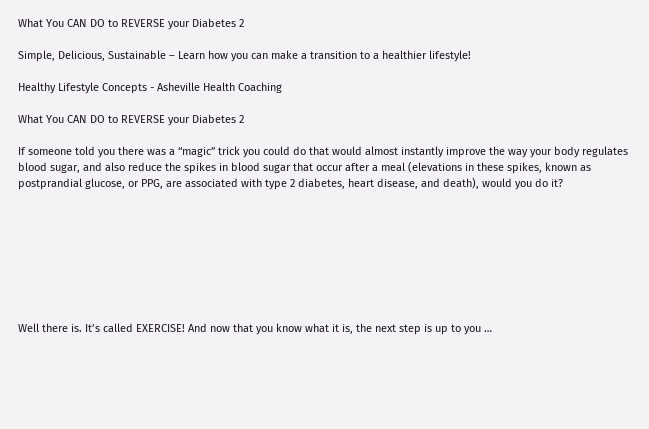What You CAN DO to REVERSE your Diabetes 2

Simple, Delicious, Sustainable – Learn how you can make a transition to a healthier lifestyle!

Healthy Lifestyle Concepts - Asheville Health Coaching

What You CAN DO to REVERSE your Diabetes 2

If someone told you there was a “magic” trick you could do that would almost instantly improve the way your body regulates blood sugar, and also reduce the spikes in blood sugar that occur after a meal (elevations in these spikes, known as postprandial glucose, or PPG, are associated with type 2 diabetes, heart disease, and death), would you do it?








Well there is. It’s called EXERCISE! And now that you know what it is, the next step is up to you …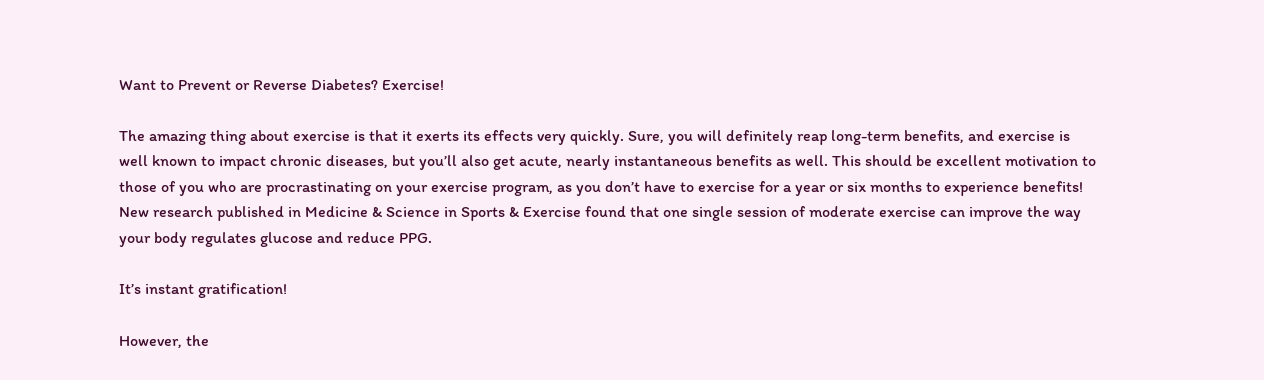Want to Prevent or Reverse Diabetes? Exercise!

The amazing thing about exercise is that it exerts its effects very quickly. Sure, you will definitely reap long-term benefits, and exercise is well known to impact chronic diseases, but you’ll also get acute, nearly instantaneous benefits as well. This should be excellent motivation to those of you who are procrastinating on your exercise program, as you don’t have to exercise for a year or six months to experience benefits! New research published in Medicine & Science in Sports & Exercise found that one single session of moderate exercise can improve the way your body regulates glucose and reduce PPG.

It’s instant gratification!

However, the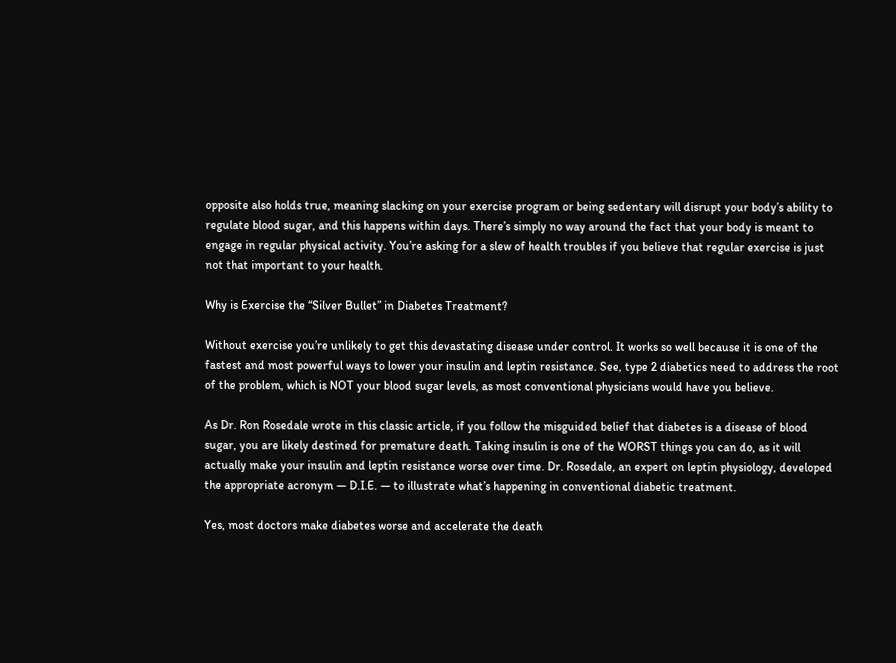opposite also holds true, meaning slacking on your exercise program or being sedentary will disrupt your body’s ability to regulate blood sugar, and this happens within days. There’s simply no way around the fact that your body is meant to engage in regular physical activity. You’re asking for a slew of health troubles if you believe that regular exercise is just not that important to your health.

Why is Exercise the “Silver Bullet” in Diabetes Treatment?

Without exercise you’re unlikely to get this devastating disease under control. It works so well because it is one of the fastest and most powerful ways to lower your insulin and leptin resistance. See, type 2 diabetics need to address the root of the problem, which is NOT your blood sugar levels, as most conventional physicians would have you believe.

As Dr. Ron Rosedale wrote in this classic article, if you follow the misguided belief that diabetes is a disease of blood sugar, you are likely destined for premature death. Taking insulin is one of the WORST things you can do, as it will actually make your insulin and leptin resistance worse over time. Dr. Rosedale, an expert on leptin physiology, developed the appropriate acronym — D.I.E. — to illustrate what’s happening in conventional diabetic treatment.

Yes, most doctors make diabetes worse and accelerate the death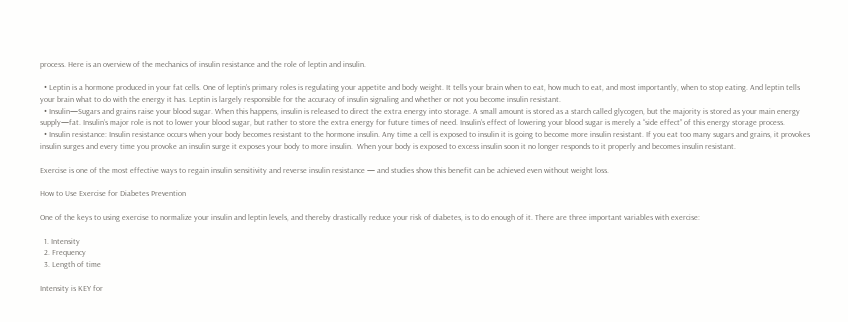process. Here is an overview of the mechanics of insulin resistance and the role of leptin and insulin.

  • Leptin is a hormone produced in your fat cells. One of leptin’s primary roles is regulating your appetite and body weight. It tells your brain when to eat, how much to eat, and most importantly, when to stop eating. And leptin tells your brain what to do with the energy it has. Leptin is largely responsible for the accuracy of insulin signaling and whether or not you become insulin resistant.
  • Insulin—Sugars and grains raise your blood sugar. When this happens, insulin is released to direct the extra energy into storage. A small amount is stored as a starch called glycogen, but the majority is stored as your main energy supply—fat. Insulin’s major role is not to lower your blood sugar, but rather to store the extra energy for future times of need. Insulin’s effect of lowering your blood sugar is merely a “side effect” of this energy storage process.
  • Insulin resistance: Insulin resistance occurs when your body becomes resistant to the hormone insulin. Any time a cell is exposed to insulin it is going to become more insulin resistant. If you eat too many sugars and grains, it provokes insulin surges and every time you provoke an insulin surge it exposes your body to more insulin.  When your body is exposed to excess insulin soon it no longer responds to it properly and becomes insulin resistant.

Exercise is one of the most effective ways to regain insulin sensitivity and reverse insulin resistance — and studies show this benefit can be achieved even without weight loss.

How to Use Exercise for Diabetes Prevention

One of the keys to using exercise to normalize your insulin and leptin levels, and thereby drastically reduce your risk of diabetes, is to do enough of it. There are three important variables with exercise:

  1. Intensity
  2. Frequency
  3. Length of time

Intensity is KEY for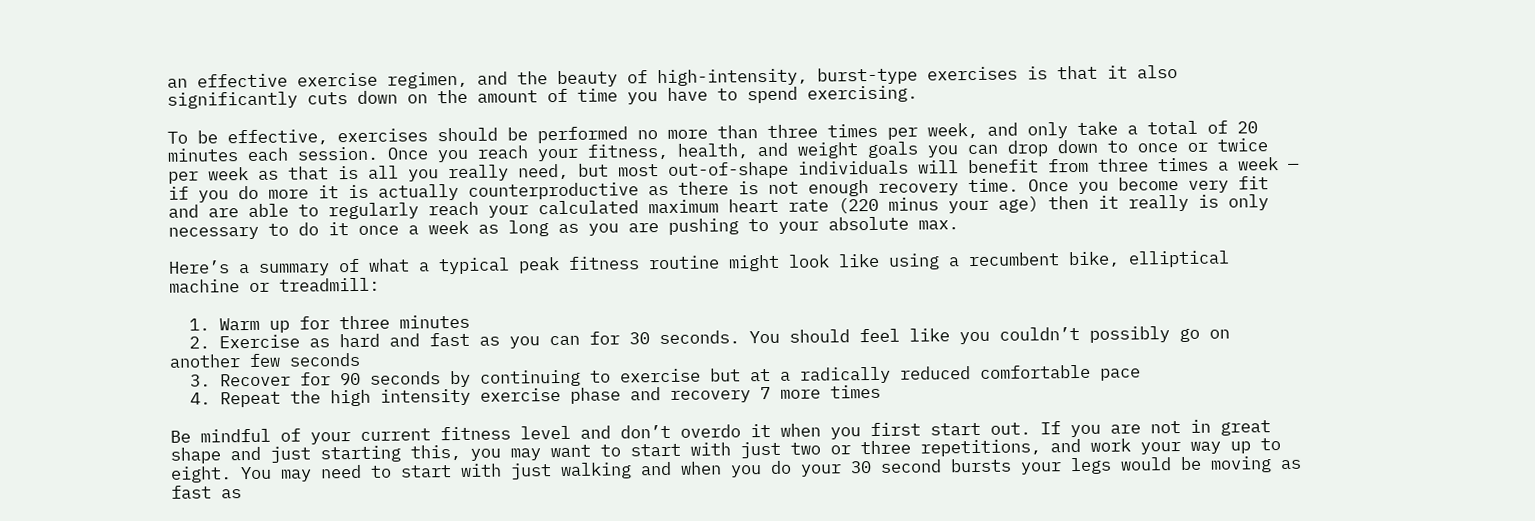an effective exercise regimen, and the beauty of high-intensity, burst-type exercises is that it also significantly cuts down on the amount of time you have to spend exercising.

To be effective, exercises should be performed no more than three times per week, and only take a total of 20 minutes each session. Once you reach your fitness, health, and weight goals you can drop down to once or twice per week as that is all you really need, but most out-of-shape individuals will benefit from three times a week — if you do more it is actually counterproductive as there is not enough recovery time. Once you become very fit and are able to regularly reach your calculated maximum heart rate (220 minus your age) then it really is only necessary to do it once a week as long as you are pushing to your absolute max.

Here’s a summary of what a typical peak fitness routine might look like using a recumbent bike, elliptical machine or treadmill:

  1. Warm up for three minutes
  2. Exercise as hard and fast as you can for 30 seconds. You should feel like you couldn’t possibly go on another few seconds
  3. Recover for 90 seconds by continuing to exercise but at a radically reduced comfortable pace
  4. Repeat the high intensity exercise phase and recovery 7 more times

Be mindful of your current fitness level and don’t overdo it when you first start out. If you are not in great shape and just starting this, you may want to start with just two or three repetitions, and work your way up to eight. You may need to start with just walking and when you do your 30 second bursts your legs would be moving as fast as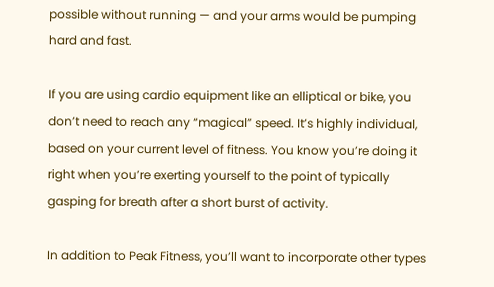possible without running — and your arms would be pumping hard and fast.

If you are using cardio equipment like an elliptical or bike, you don’t need to reach any “magical” speed. It’s highly individual, based on your current level of fitness. You know you’re doing it right when you’re exerting yourself to the point of typically gasping for breath after a short burst of activity.

In addition to Peak Fitness, you’ll want to incorporate other types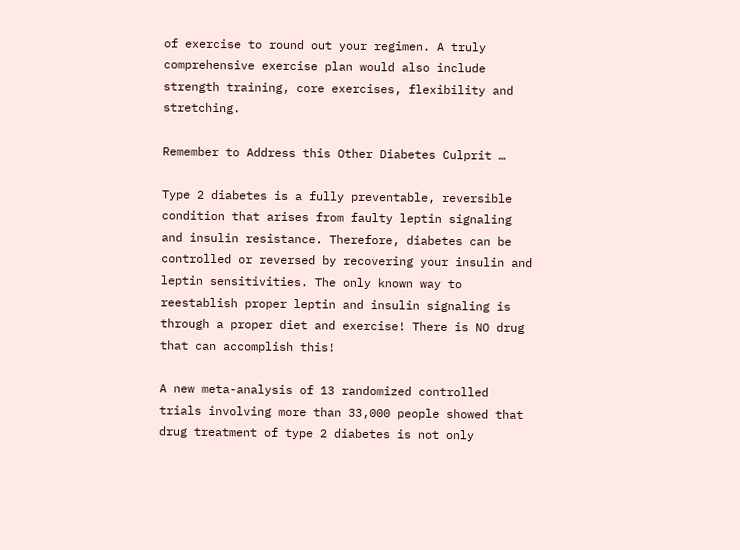of exercise to round out your regimen. A truly comprehensive exercise plan would also include strength training, core exercises, flexibility and stretching.

Remember to Address this Other Diabetes Culprit …

Type 2 diabetes is a fully preventable, reversible condition that arises from faulty leptin signaling and insulin resistance. Therefore, diabetes can be controlled or reversed by recovering your insulin and leptin sensitivities. The only known way to reestablish proper leptin and insulin signaling is through a proper diet and exercise! There is NO drug that can accomplish this!

A new meta-analysis of 13 randomized controlled trials involving more than 33,000 people showed that drug treatment of type 2 diabetes is not only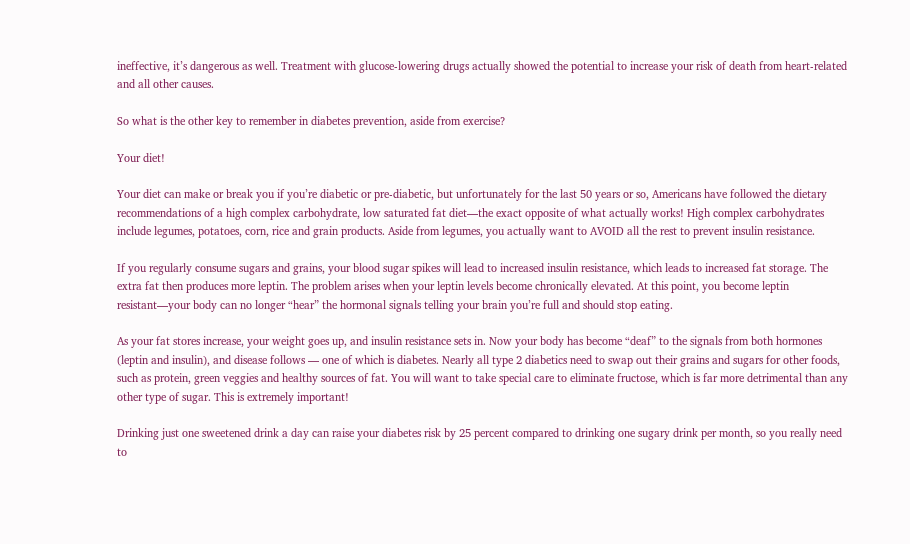ineffective, it’s dangerous as well. Treatment with glucose-lowering drugs actually showed the potential to increase your risk of death from heart-related and all other causes.

So what is the other key to remember in diabetes prevention, aside from exercise?

Your diet!

Your diet can make or break you if you’re diabetic or pre-diabetic, but unfortunately for the last 50 years or so, Americans have followed the dietary recommendations of a high complex carbohydrate, low saturated fat diet—the exact opposite of what actually works! High complex carbohydrates include legumes, potatoes, corn, rice and grain products. Aside from legumes, you actually want to AVOID all the rest to prevent insulin resistance.

If you regularly consume sugars and grains, your blood sugar spikes will lead to increased insulin resistance, which leads to increased fat storage. The extra fat then produces more leptin. The problem arises when your leptin levels become chronically elevated. At this point, you become leptin resistant—your body can no longer “hear” the hormonal signals telling your brain you’re full and should stop eating.

As your fat stores increase, your weight goes up, and insulin resistance sets in. Now your body has become “deaf” to the signals from both hormones (leptin and insulin), and disease follows — one of which is diabetes. Nearly all type 2 diabetics need to swap out their grains and sugars for other foods, such as protein, green veggies and healthy sources of fat. You will want to take special care to eliminate fructose, which is far more detrimental than any other type of sugar. This is extremely important!

Drinking just one sweetened drink a day can raise your diabetes risk by 25 percent compared to drinking one sugary drink per month, so you really need to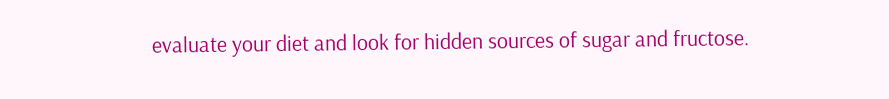evaluate your diet and look for hidden sources of sugar and fructose.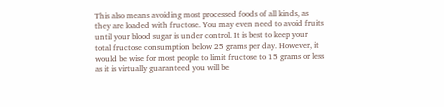This also means avoiding most processed foods of all kinds, as they are loaded with fructose. You may even need to avoid fruits until your blood sugar is under control. It is best to keep your total fructose consumption below 25 grams per day. However, it would be wise for most people to limit fructose to 15 grams or less as it is virtually guaranteed you will be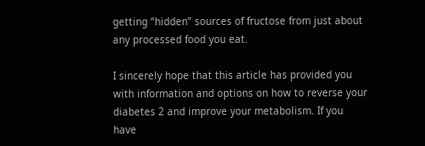getting “hidden” sources of fructose from just about any processed food you eat.

I sincerely hope that this article has provided you with information and options on how to reverse your diabetes 2 and improve your metabolism. If you have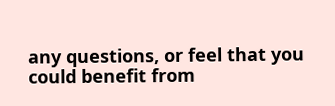any questions, or feel that you could benefit from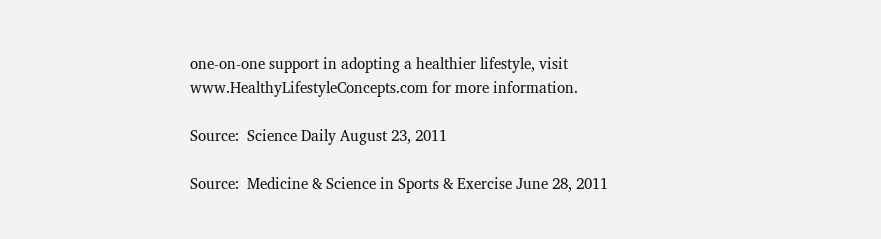one-on-one support in adopting a healthier lifestyle, visit www.HealthyLifestyleConcepts.com for more information.

Source:  Science Daily August 23, 2011

Source:  Medicine & Science in Sports & Exercise June 28, 2011